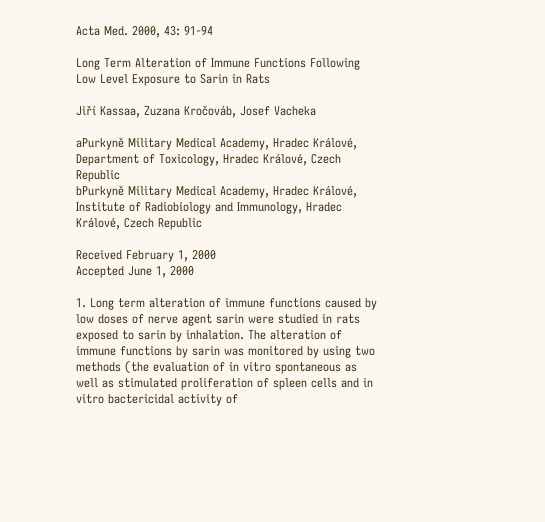Acta Med. 2000, 43: 91-94

Long Term Alteration of Immune Functions Following Low Level Exposure to Sarin in Rats

Jiří Kassaa, Zuzana Kročováb, Josef Vacheka

aPurkyně Military Medical Academy, Hradec Králové, Department of Toxicology, Hradec Králové, Czech Republic
bPurkyně Military Medical Academy, Hradec Králové, Institute of Radiobiology and Immunology, Hradec Králové, Czech Republic

Received February 1, 2000
Accepted June 1, 2000

1. Long term alteration of immune functions caused by low doses of nerve agent sarin were studied in rats exposed to sarin by inhalation. The alteration of immune functions by sarin was monitored by using two methods (the evaluation of in vitro spontaneous as well as stimulated proliferation of spleen cells and in vitro bactericidal activity of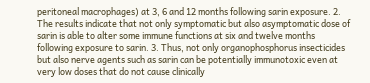peritoneal macrophages) at 3, 6 and 12 months following sarin exposure. 2. The results indicate that not only symptomatic but also asymptomatic dose of sarin is able to alter some immune functions at six and twelve months following exposure to sarin. 3. Thus, not only organophosphorus insecticides but also nerve agents such as sarin can be potentially immunotoxic even at very low doses that do not cause clinically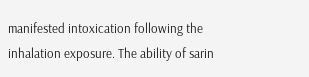manifested intoxication following the inhalation exposure. The ability of sarin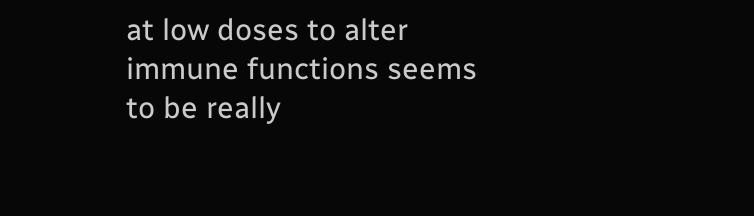at low doses to alter immune functions seems to be really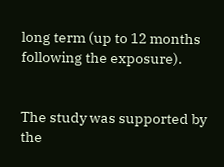long term (up to 12 months following the exposure).


The study was supported by the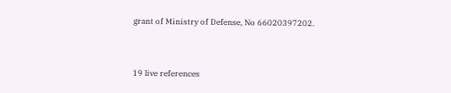grant of Ministry of Defense, No 66020397202.


19 live references